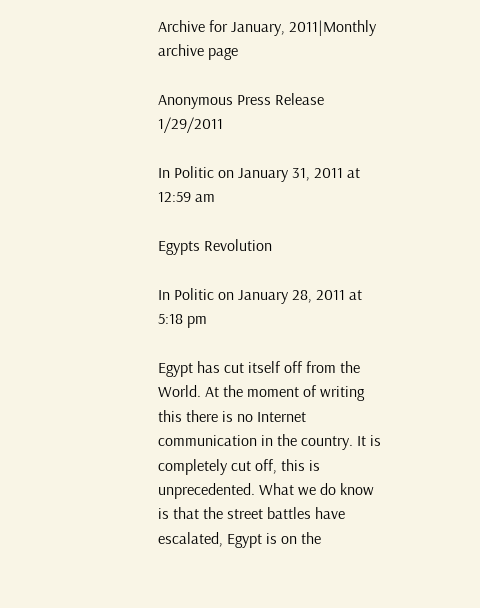Archive for January, 2011|Monthly archive page

Anonymous Press Release 1/29/2011

In Politic on January 31, 2011 at 12:59 am

Egypts Revolution

In Politic on January 28, 2011 at 5:18 pm

Egypt has cut itself off from the World. At the moment of writing this there is no Internet communication in the country. It is completely cut off, this is unprecedented. What we do know is that the street battles have escalated, Egypt is on the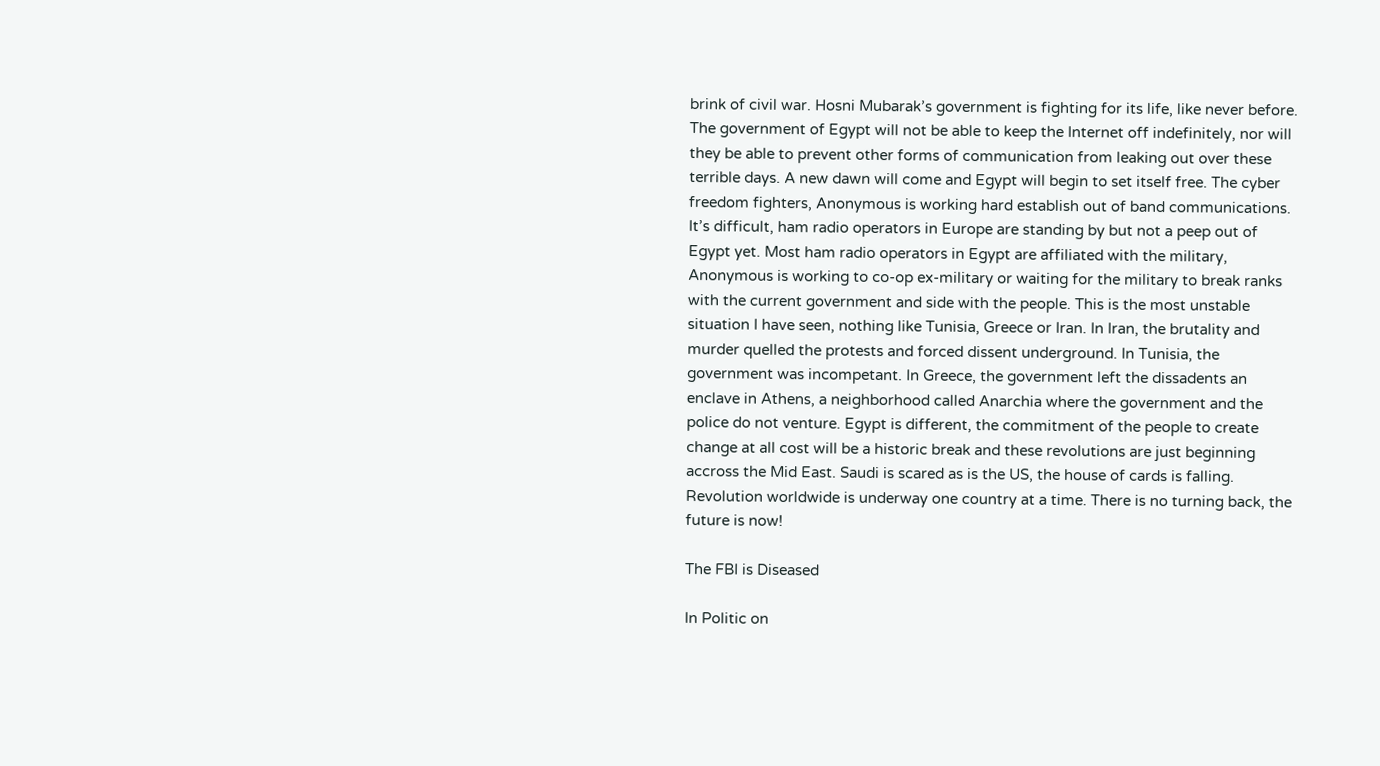brink of civil war. Hosni Mubarak’s government is fighting for its life, like never before. The government of Egypt will not be able to keep the Internet off indefinitely, nor will they be able to prevent other forms of communication from leaking out over these terrible days. A new dawn will come and Egypt will begin to set itself free. The cyber freedom fighters, Anonymous is working hard establish out of band communications. It’s difficult, ham radio operators in Europe are standing by but not a peep out of Egypt yet. Most ham radio operators in Egypt are affiliated with the military, Anonymous is working to co-op ex-military or waiting for the military to break ranks with the current government and side with the people. This is the most unstable situation I have seen, nothing like Tunisia, Greece or Iran. In Iran, the brutality and murder quelled the protests and forced dissent underground. In Tunisia, the government was incompetant. In Greece, the government left the dissadents an enclave in Athens, a neighborhood called Anarchia where the government and the police do not venture. Egypt is different, the commitment of the people to create change at all cost will be a historic break and these revolutions are just beginning accross the Mid East. Saudi is scared as is the US, the house of cards is falling. Revolution worldwide is underway one country at a time. There is no turning back, the future is now!

The FBI is Diseased

In Politic on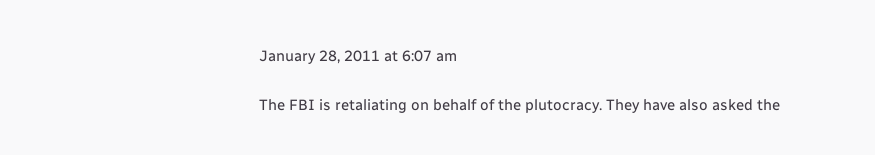January 28, 2011 at 6:07 am

The FBI is retaliating on behalf of the plutocracy. They have also asked the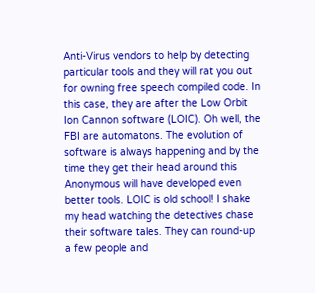Anti-Virus vendors to help by detecting particular tools and they will rat you out for owning free speech compiled code. In this case, they are after the Low Orbit Ion Cannon software (LOIC). Oh well, the FBI are automatons. The evolution of software is always happening and by the time they get their head around this Anonymous will have developed even better tools. LOIC is old school! I shake my head watching the detectives chase their software tales. They can round-up a few people and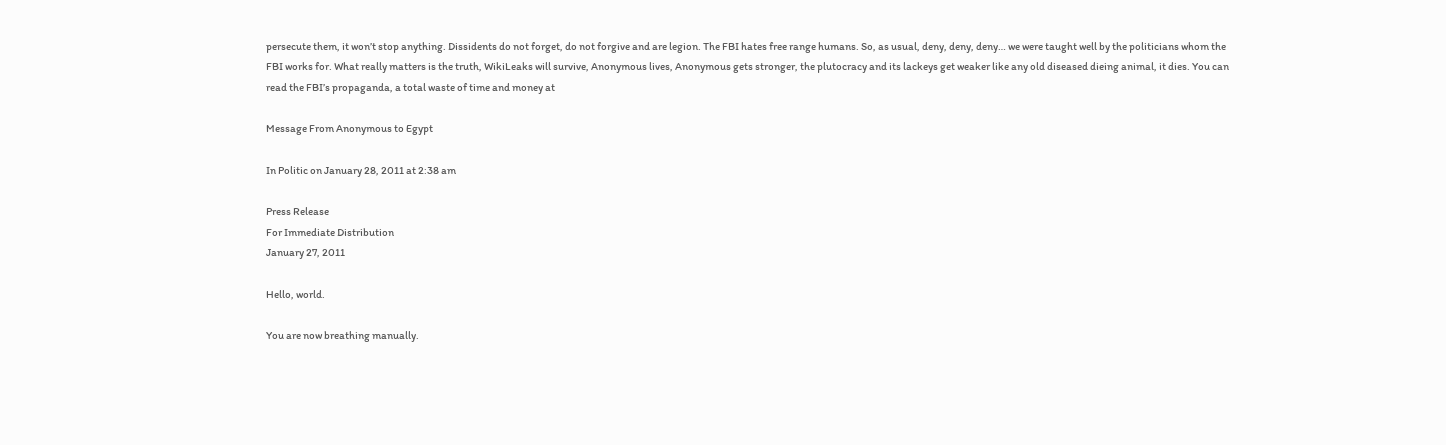persecute them, it won’t stop anything. Dissidents do not forget, do not forgive and are legion. The FBI hates free range humans. So, as usual, deny, deny, deny… we were taught well by the politicians whom the FBI works for. What really matters is the truth, WikiLeaks will survive, Anonymous lives, Anonymous gets stronger, the plutocracy and its lackeys get weaker like any old diseased dieing animal, it dies. You can read the FBI’s propaganda, a total waste of time and money at

Message From Anonymous to Egypt

In Politic on January 28, 2011 at 2:38 am

Press Release
For Immediate Distribution
January 27, 2011

Hello, world.

You are now breathing manually.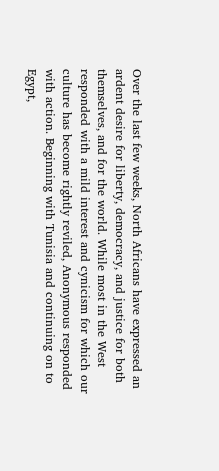Over the last few weeks, North Africans have expressed an ardent desire for liberty, democracy, and justice for both themselves, and for the world. While most in the West responded with a mild interest and cynicism for which our culture has become rightly reviled, Anonymous responded with action. Beginning with Tunisia and continuing on to Egypt,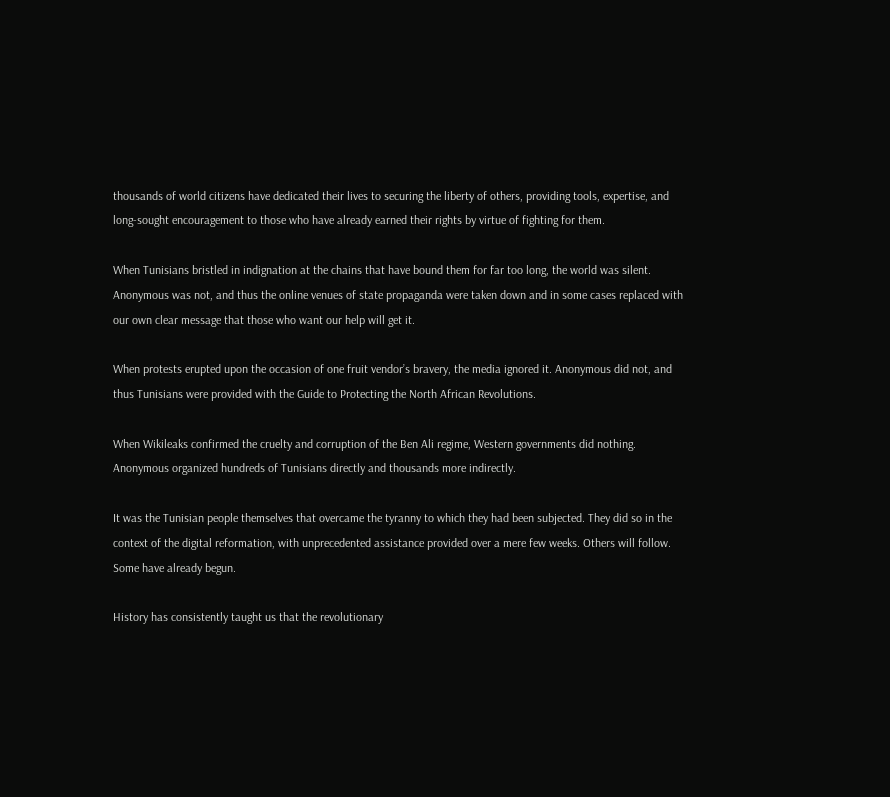thousands of world citizens have dedicated their lives to securing the liberty of others, providing tools, expertise, and long-sought encouragement to those who have already earned their rights by virtue of fighting for them.

When Tunisians bristled in indignation at the chains that have bound them for far too long, the world was silent. Anonymous was not, and thus the online venues of state propaganda were taken down and in some cases replaced with our own clear message that those who want our help will get it.

When protests erupted upon the occasion of one fruit vendor’s bravery, the media ignored it. Anonymous did not, and thus Tunisians were provided with the Guide to Protecting the North African Revolutions.

When Wikileaks confirmed the cruelty and corruption of the Ben Ali regime, Western governments did nothing. Anonymous organized hundreds of Tunisians directly and thousands more indirectly.

It was the Tunisian people themselves that overcame the tyranny to which they had been subjected. They did so in the context of the digital reformation, with unprecedented assistance provided over a mere few weeks. Others will follow. Some have already begun.

History has consistently taught us that the revolutionary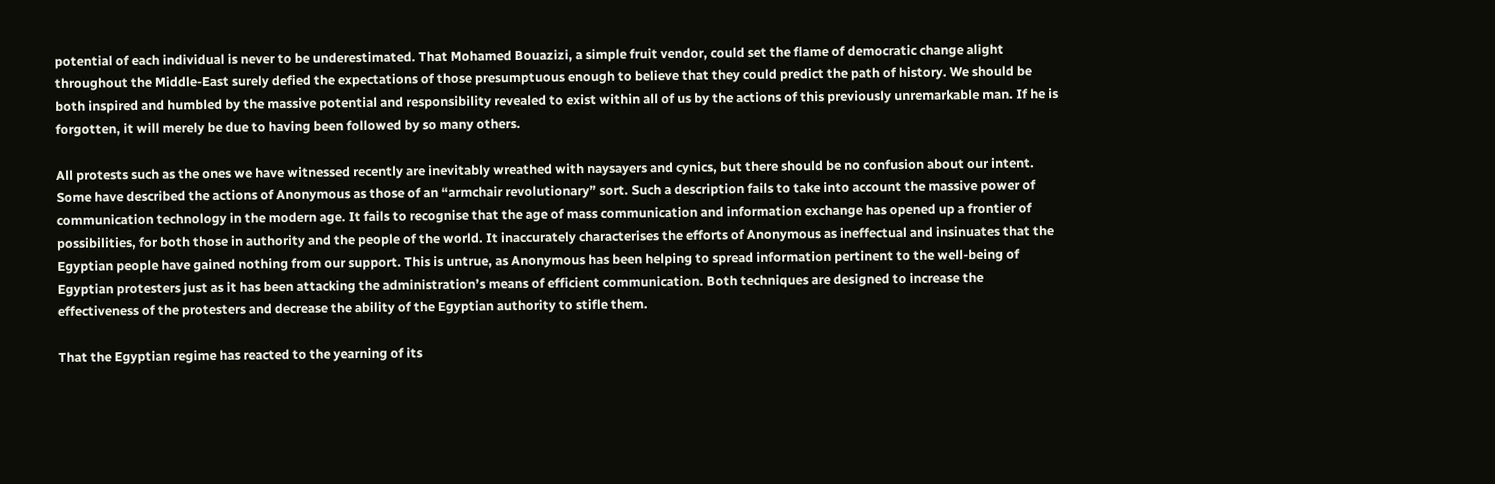potential of each individual is never to be underestimated. That Mohamed Bouazizi, a simple fruit vendor, could set the flame of democratic change alight throughout the Middle-East surely defied the expectations of those presumptuous enough to believe that they could predict the path of history. We should be both inspired and humbled by the massive potential and responsibility revealed to exist within all of us by the actions of this previously unremarkable man. If he is forgotten, it will merely be due to having been followed by so many others.

All protests such as the ones we have witnessed recently are inevitably wreathed with naysayers and cynics, but there should be no confusion about our intent. Some have described the actions of Anonymous as those of an “armchair revolutionary” sort. Such a description fails to take into account the massive power of communication technology in the modern age. It fails to recognise that the age of mass communication and information exchange has opened up a frontier of possibilities, for both those in authority and the people of the world. It inaccurately characterises the efforts of Anonymous as ineffectual and insinuates that the Egyptian people have gained nothing from our support. This is untrue, as Anonymous has been helping to spread information pertinent to the well-being of Egyptian protesters just as it has been attacking the administration’s means of efficient communication. Both techniques are designed to increase the effectiveness of the protesters and decrease the ability of the Egyptian authority to stifle them.

That the Egyptian regime has reacted to the yearning of its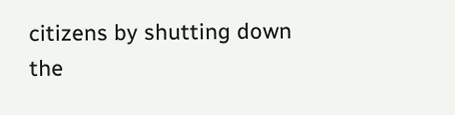citizens by shutting down the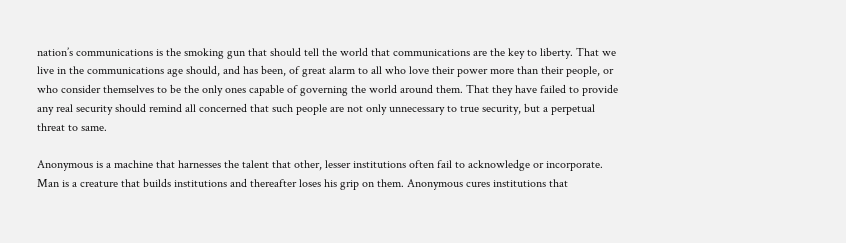nation’s communications is the smoking gun that should tell the world that communications are the key to liberty. That we live in the communications age should, and has been, of great alarm to all who love their power more than their people, or who consider themselves to be the only ones capable of governing the world around them. That they have failed to provide any real security should remind all concerned that such people are not only unnecessary to true security, but a perpetual threat to same.

Anonymous is a machine that harnesses the talent that other, lesser institutions often fail to acknowledge or incorporate. Man is a creature that builds institutions and thereafter loses his grip on them. Anonymous cures institutions that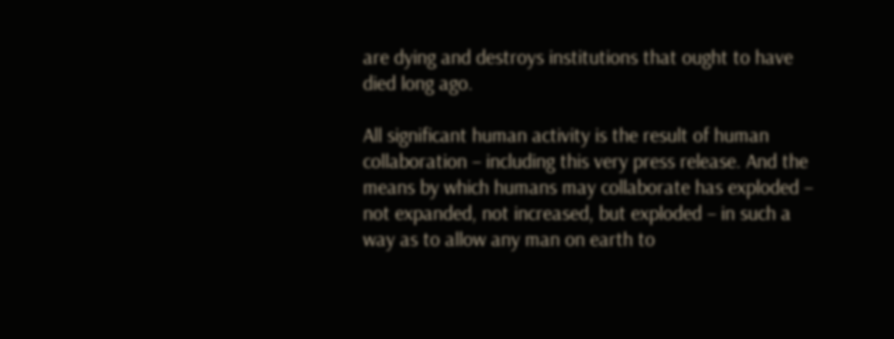are dying and destroys institutions that ought to have died long ago.

All significant human activity is the result of human collaboration – including this very press release. And the means by which humans may collaborate has exploded – not expanded, not increased, but exploded – in such a way as to allow any man on earth to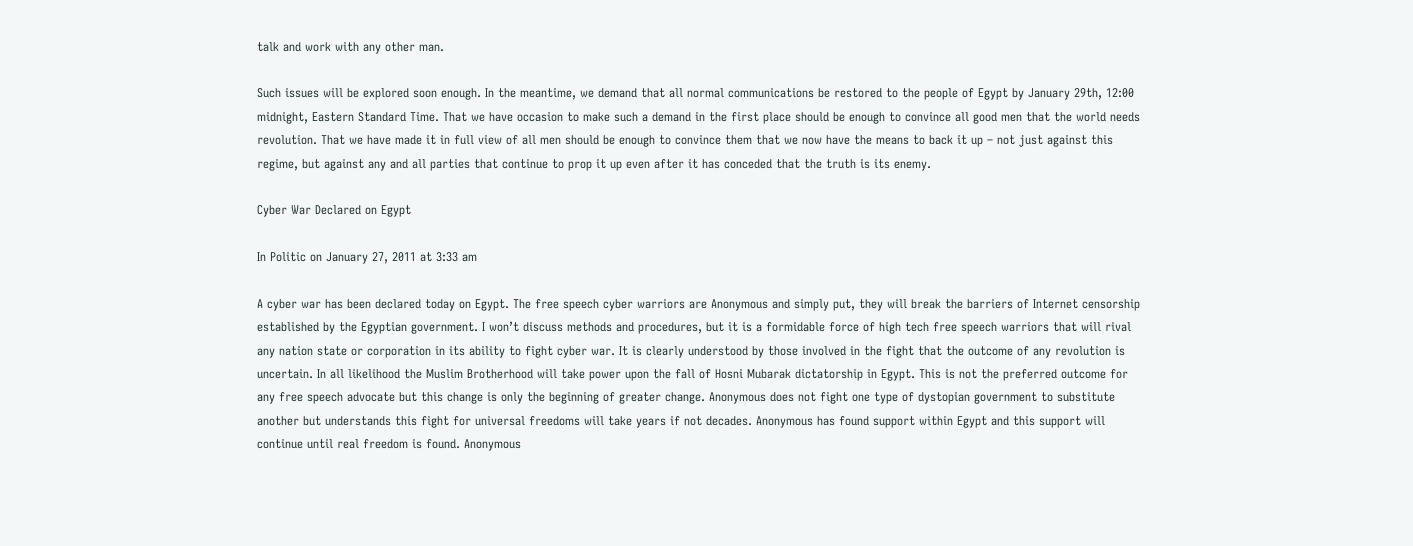talk and work with any other man.

Such issues will be explored soon enough. In the meantime, we demand that all normal communications be restored to the people of Egypt by January 29th, 12:00 midnight, Eastern Standard Time. That we have occasion to make such a demand in the first place should be enough to convince all good men that the world needs revolution. That we have made it in full view of all men should be enough to convince them that we now have the means to back it up – not just against this regime, but against any and all parties that continue to prop it up even after it has conceded that the truth is its enemy.

Cyber War Declared on Egypt

In Politic on January 27, 2011 at 3:33 am

A cyber war has been declared today on Egypt. The free speech cyber warriors are Anonymous and simply put, they will break the barriers of Internet censorship established by the Egyptian government. I won’t discuss methods and procedures, but it is a formidable force of high tech free speech warriors that will rival any nation state or corporation in its ability to fight cyber war. It is clearly understood by those involved in the fight that the outcome of any revolution is uncertain. In all likelihood the Muslim Brotherhood will take power upon the fall of Hosni Mubarak dictatorship in Egypt. This is not the preferred outcome for any free speech advocate but this change is only the beginning of greater change. Anonymous does not fight one type of dystopian government to substitute another but understands this fight for universal freedoms will take years if not decades. Anonymous has found support within Egypt and this support will continue until real freedom is found. Anonymous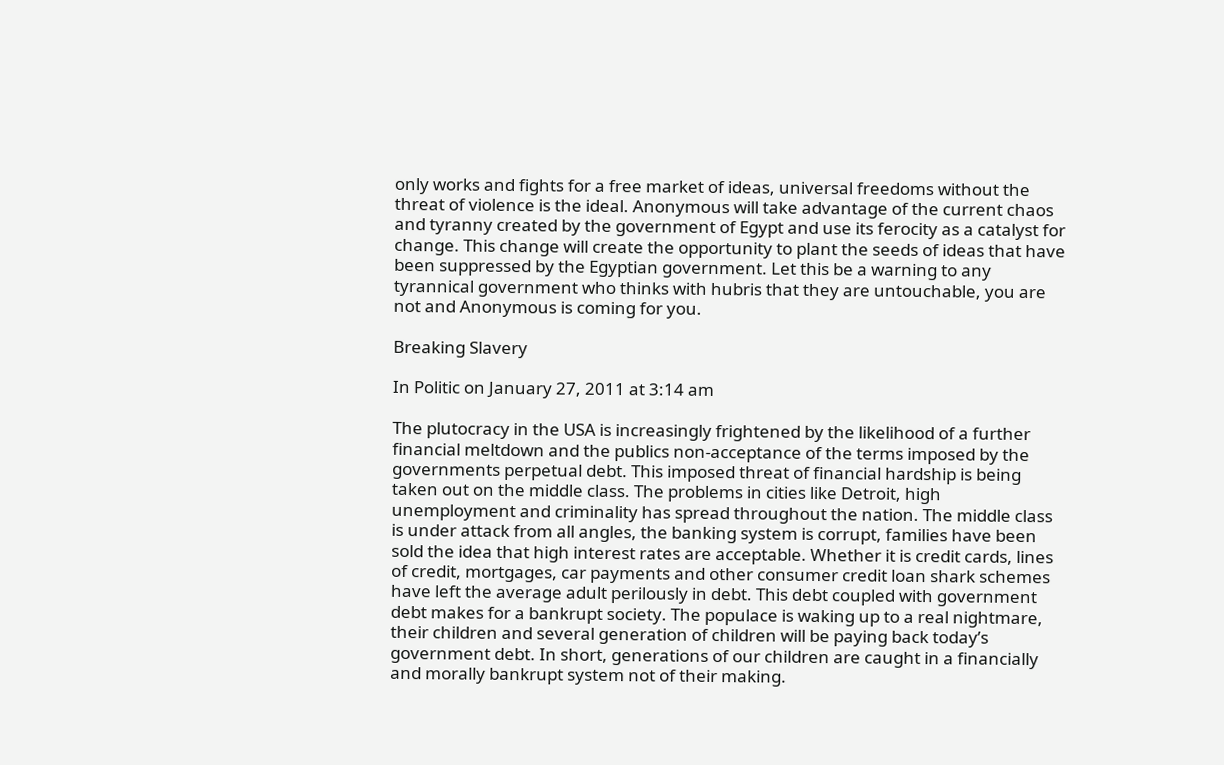only works and fights for a free market of ideas, universal freedoms without the threat of violence is the ideal. Anonymous will take advantage of the current chaos and tyranny created by the government of Egypt and use its ferocity as a catalyst for change. This change will create the opportunity to plant the seeds of ideas that have been suppressed by the Egyptian government. Let this be a warning to any tyrannical government who thinks with hubris that they are untouchable, you are not and Anonymous is coming for you.

Breaking Slavery

In Politic on January 27, 2011 at 3:14 am

The plutocracy in the USA is increasingly frightened by the likelihood of a further financial meltdown and the publics non-acceptance of the terms imposed by the governments perpetual debt. This imposed threat of financial hardship is being taken out on the middle class. The problems in cities like Detroit, high unemployment and criminality has spread throughout the nation. The middle class is under attack from all angles, the banking system is corrupt, families have been sold the idea that high interest rates are acceptable. Whether it is credit cards, lines of credit, mortgages, car payments and other consumer credit loan shark schemes have left the average adult perilously in debt. This debt coupled with government debt makes for a bankrupt society. The populace is waking up to a real nightmare, their children and several generation of children will be paying back today’s government debt. In short, generations of our children are caught in a financially and morally bankrupt system not of their making.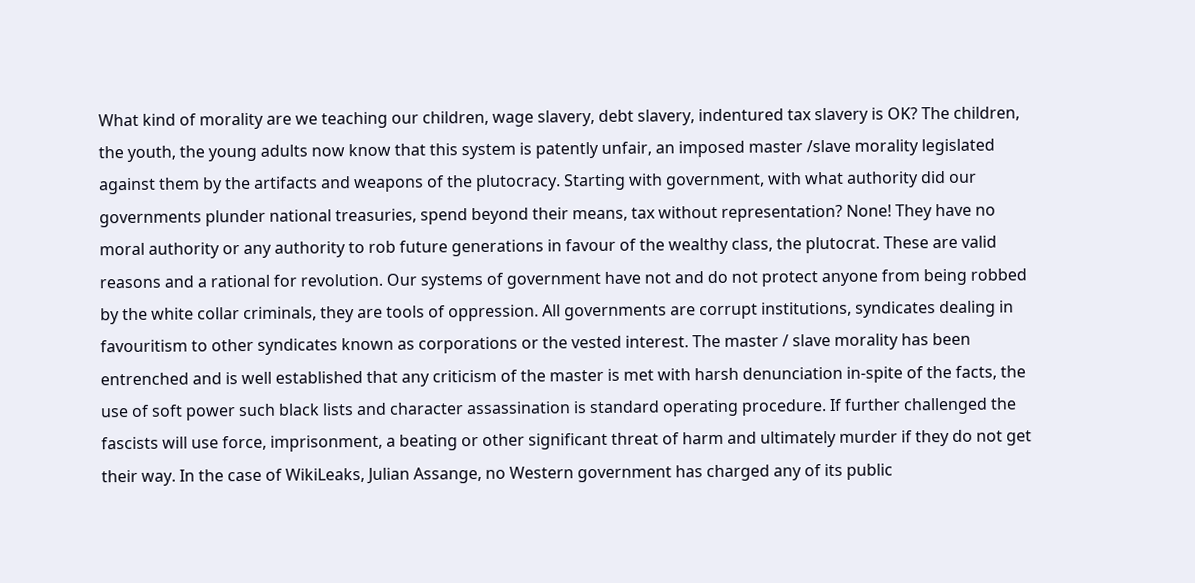What kind of morality are we teaching our children, wage slavery, debt slavery, indentured tax slavery is OK? The children, the youth, the young adults now know that this system is patently unfair, an imposed master /slave morality legislated against them by the artifacts and weapons of the plutocracy. Starting with government, with what authority did our governments plunder national treasuries, spend beyond their means, tax without representation? None! They have no moral authority or any authority to rob future generations in favour of the wealthy class, the plutocrat. These are valid reasons and a rational for revolution. Our systems of government have not and do not protect anyone from being robbed by the white collar criminals, they are tools of oppression. All governments are corrupt institutions, syndicates dealing in favouritism to other syndicates known as corporations or the vested interest. The master / slave morality has been entrenched and is well established that any criticism of the master is met with harsh denunciation in-spite of the facts, the use of soft power such black lists and character assassination is standard operating procedure. If further challenged the fascists will use force, imprisonment, a beating or other significant threat of harm and ultimately murder if they do not get their way. In the case of WikiLeaks, Julian Assange, no Western government has charged any of its public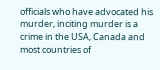officials who have advocated his murder, inciting murder is a crime in the USA, Canada and most countries of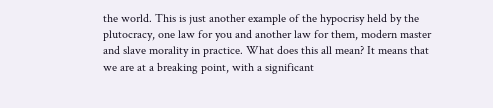the world. This is just another example of the hypocrisy held by the plutocracy, one law for you and another law for them, modern master and slave morality in practice. What does this all mean? It means that we are at a breaking point, with a significant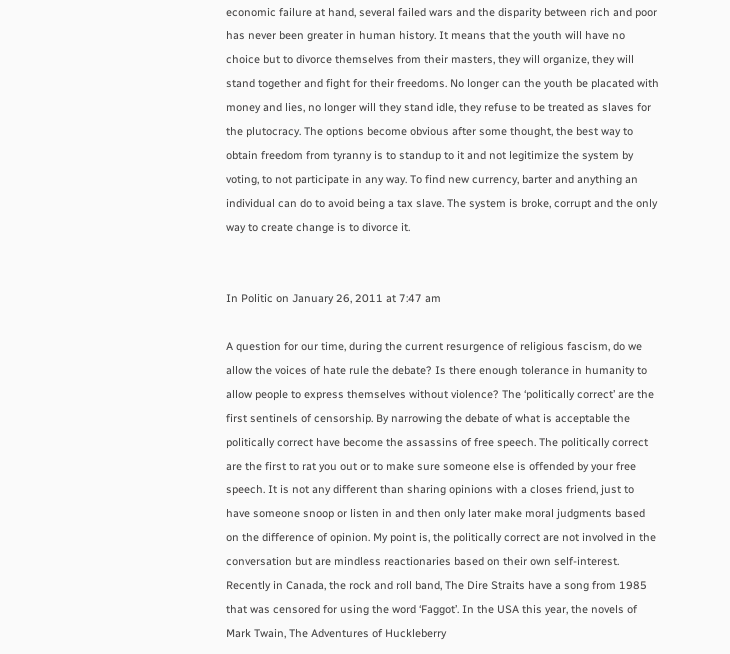economic failure at hand, several failed wars and the disparity between rich and poor has never been greater in human history. It means that the youth will have no choice but to divorce themselves from their masters, they will organize, they will stand together and fight for their freedoms. No longer can the youth be placated with money and lies, no longer will they stand idle, they refuse to be treated as slaves for the plutocracy. The options become obvious after some thought, the best way to obtain freedom from tyranny is to standup to it and not legitimize the system by voting, to not participate in any way. To find new currency, barter and anything an individual can do to avoid being a tax slave. The system is broke, corrupt and the only way to create change is to divorce it.


In Politic on January 26, 2011 at 7:47 am

A question for our time, during the current resurgence of religious fascism, do we allow the voices of hate rule the debate? Is there enough tolerance in humanity to allow people to express themselves without violence? The ‘politically correct’ are the first sentinels of censorship. By narrowing the debate of what is acceptable the politically correct have become the assassins of free speech. The politically correct are the first to rat you out or to make sure someone else is offended by your free speech. It is not any different than sharing opinions with a closes friend, just to have someone snoop or listen in and then only later make moral judgments based on the difference of opinion. My point is, the politically correct are not involved in the conversation but are mindless reactionaries based on their own self-interest. Recently in Canada, the rock and roll band, The Dire Straits have a song from 1985 that was censored for using the word ‘Faggot’. In the USA this year, the novels of Mark Twain, The Adventures of Huckleberry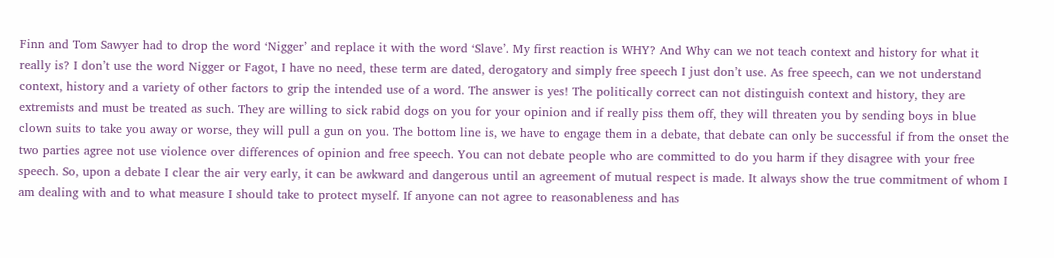Finn and Tom Sawyer had to drop the word ‘Nigger’ and replace it with the word ‘Slave’. My first reaction is WHY? And Why can we not teach context and history for what it really is? I don’t use the word Nigger or Fagot, I have no need, these term are dated, derogatory and simply free speech I just don’t use. As free speech, can we not understand context, history and a variety of other factors to grip the intended use of a word. The answer is yes! The politically correct can not distinguish context and history, they are extremists and must be treated as such. They are willing to sick rabid dogs on you for your opinion and if really piss them off, they will threaten you by sending boys in blue clown suits to take you away or worse, they will pull a gun on you. The bottom line is, we have to engage them in a debate, that debate can only be successful if from the onset the two parties agree not use violence over differences of opinion and free speech. You can not debate people who are committed to do you harm if they disagree with your free speech. So, upon a debate I clear the air very early, it can be awkward and dangerous until an agreement of mutual respect is made. It always show the true commitment of whom I am dealing with and to what measure I should take to protect myself. If anyone can not agree to reasonableness and has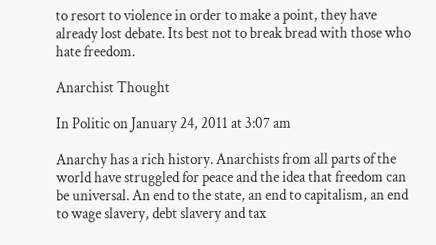to resort to violence in order to make a point, they have already lost debate. Its best not to break bread with those who hate freedom.

Anarchist Thought

In Politic on January 24, 2011 at 3:07 am

Anarchy has a rich history. Anarchists from all parts of the world have struggled for peace and the idea that freedom can be universal. An end to the state, an end to capitalism, an end to wage slavery, debt slavery and tax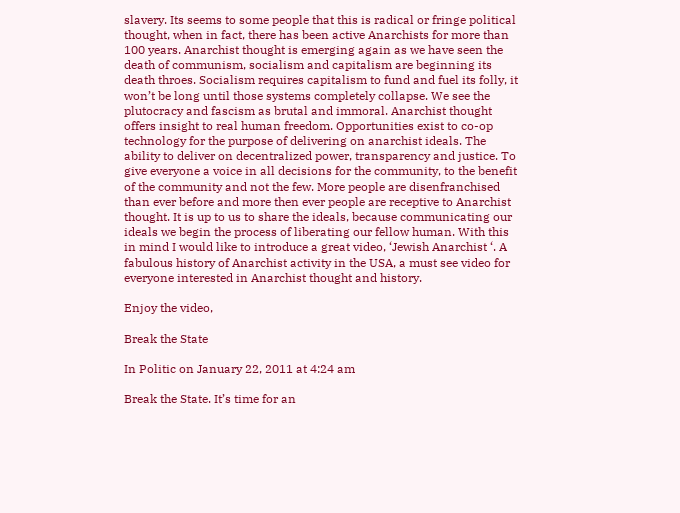slavery. Its seems to some people that this is radical or fringe political thought, when in fact, there has been active Anarchists for more than 100 years. Anarchist thought is emerging again as we have seen the death of communism, socialism and capitalism are beginning its death throes. Socialism requires capitalism to fund and fuel its folly, it won’t be long until those systems completely collapse. We see the plutocracy and fascism as brutal and immoral. Anarchist thought offers insight to real human freedom. Opportunities exist to co-op technology for the purpose of delivering on anarchist ideals. The ability to deliver on decentralized power, transparency and justice. To give everyone a voice in all decisions for the community, to the benefit of the community and not the few. More people are disenfranchised than ever before and more then ever people are receptive to Anarchist thought. It is up to us to share the ideals, because communicating our ideals we begin the process of liberating our fellow human. With this in mind I would like to introduce a great video, ‘Jewish Anarchist ‘. A fabulous history of Anarchist activity in the USA, a must see video for everyone interested in Anarchist thought and history.

Enjoy the video,

Break the State

In Politic on January 22, 2011 at 4:24 am

Break the State. It’s time for an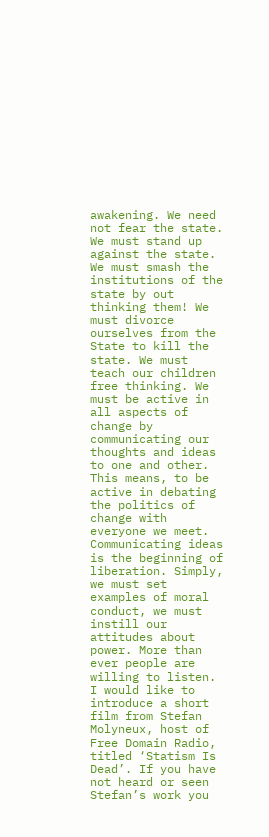awakening. We need not fear the state. We must stand up against the state.  We must smash the institutions of the state by out thinking them! We must divorce ourselves from the State to kill the state. We must teach our children free thinking. We must be active in all aspects of change by communicating our thoughts and ideas to one and other. This means, to be active in debating the politics of change with everyone we meet. Communicating ideas is the beginning of liberation. Simply, we must set examples of moral conduct, we must instill our attitudes about power. More than ever people are willing to listen. I would like to introduce a short film from Stefan Molyneux, host of Free Domain Radio, titled ‘Statism Is Dead’. If you have not heard or seen Stefan’s work you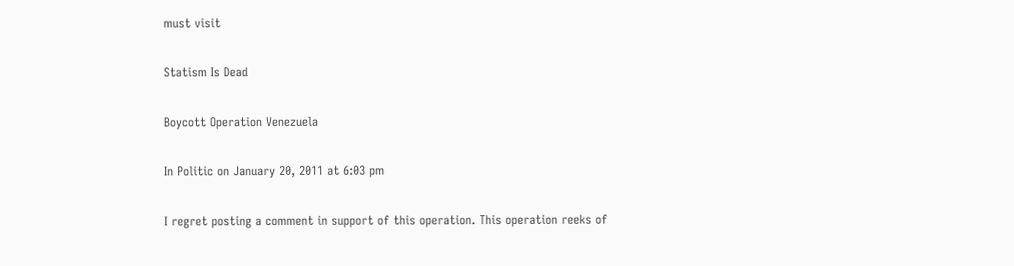must visit

Statism Is Dead

Boycott Operation Venezuela

In Politic on January 20, 2011 at 6:03 pm

I regret posting a comment in support of this operation. This operation reeks of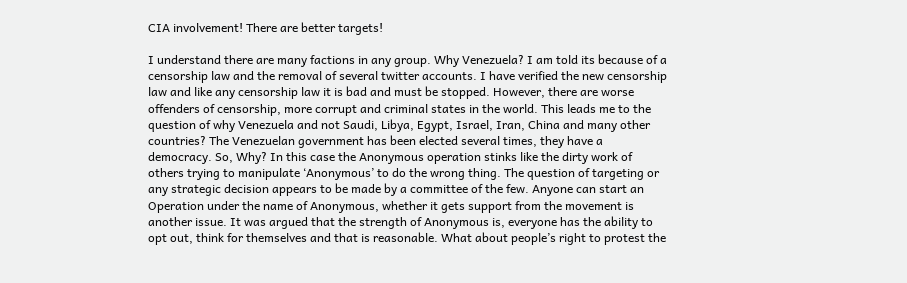CIA involvement! There are better targets!

I understand there are many factions in any group. Why Venezuela? I am told its because of a censorship law and the removal of several twitter accounts. I have verified the new censorship law and like any censorship law it is bad and must be stopped. However, there are worse offenders of censorship, more corrupt and criminal states in the world. This leads me to the question of why Venezuela and not Saudi, Libya, Egypt, Israel, Iran, China and many other countries? The Venezuelan government has been elected several times, they have a democracy. So, Why? In this case the Anonymous operation stinks like the dirty work of others trying to manipulate ‘Anonymous’ to do the wrong thing. The question of targeting or any strategic decision appears to be made by a committee of the few. Anyone can start an Operation under the name of Anonymous, whether it gets support from the movement is another issue. It was argued that the strength of Anonymous is, everyone has the ability to opt out, think for themselves and that is reasonable. What about people’s right to protest the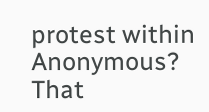protest within Anonymous? That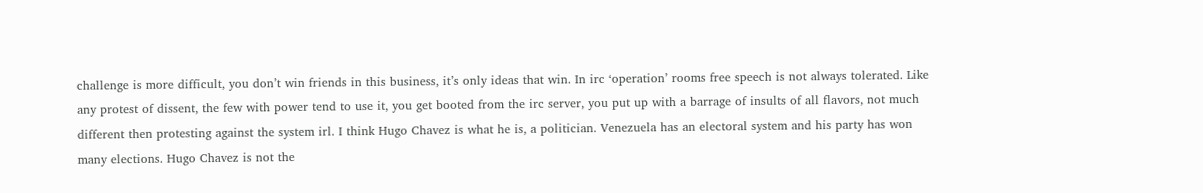challenge is more difficult, you don’t win friends in this business, it’s only ideas that win. In irc ‘operation’ rooms free speech is not always tolerated. Like any protest of dissent, the few with power tend to use it, you get booted from the irc server, you put up with a barrage of insults of all flavors, not much different then protesting against the system irl. I think Hugo Chavez is what he is, a politician. Venezuela has an electoral system and his party has won many elections. Hugo Chavez is not the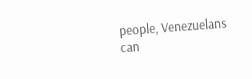people, Venezuelans can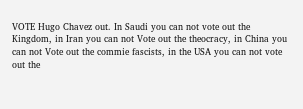VOTE Hugo Chavez out. In Saudi you can not vote out the Kingdom, in Iran you can not Vote out the theocracy, in China you can not Vote out the commie fascists, in the USA you can not vote out the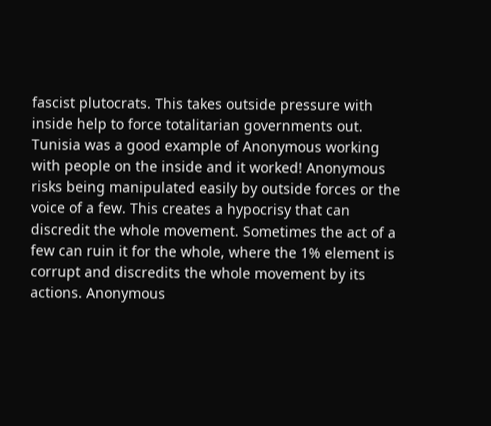fascist plutocrats. This takes outside pressure with inside help to force totalitarian governments out. Tunisia was a good example of Anonymous working with people on the inside and it worked! Anonymous risks being manipulated easily by outside forces or the voice of a few. This creates a hypocrisy that can discredit the whole movement. Sometimes the act of a few can ruin it for the whole, where the 1% element is corrupt and discredits the whole movement by its actions. Anonymous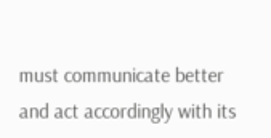must communicate better and act accordingly with its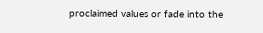proclaimed values or fade into the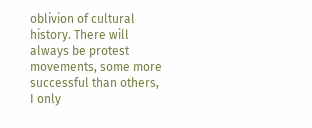oblivion of cultural history. There will always be protest movements, some more successful than others, I only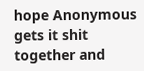hope Anonymous gets it shit together and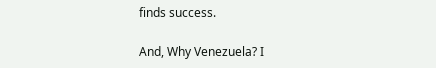finds success.

And, Why Venezuela? I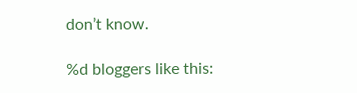don’t know.

%d bloggers like this: